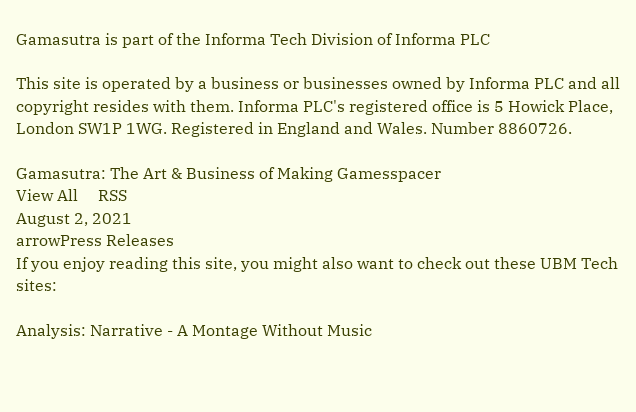Gamasutra is part of the Informa Tech Division of Informa PLC

This site is operated by a business or businesses owned by Informa PLC and all copyright resides with them. Informa PLC's registered office is 5 Howick Place, London SW1P 1WG. Registered in England and Wales. Number 8860726.

Gamasutra: The Art & Business of Making Gamesspacer
View All     RSS
August 2, 2021
arrowPress Releases
If you enjoy reading this site, you might also want to check out these UBM Tech sites:

Analysis: Narrative - A Montage Without Music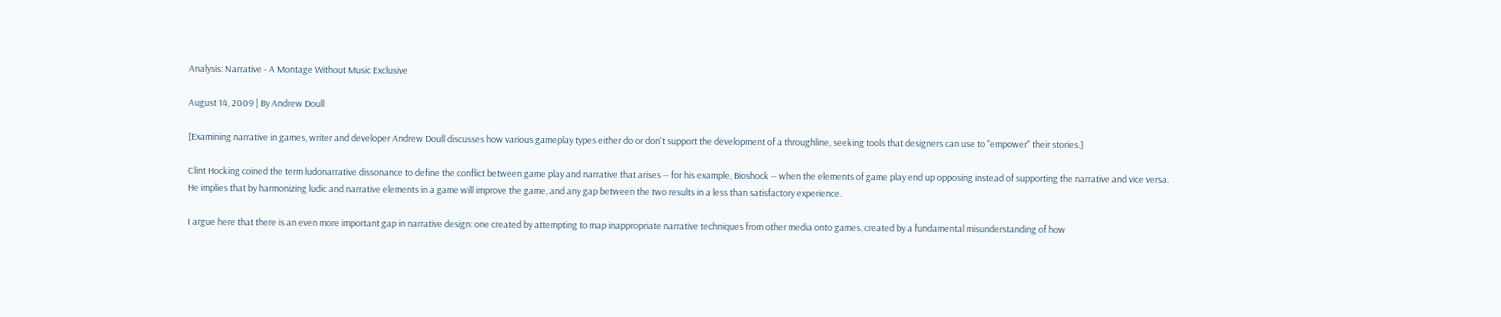Analysis: Narrative - A Montage Without Music Exclusive

August 14, 2009 | By Andrew Doull

[Examining narrative in games, writer and developer Andrew Doull discusses how various gameplay types either do or don't support the development of a throughline, seeking tools that designers can use to "empower" their stories.]

Clint Hocking coined the term ludonarrative dissonance to define the conflict between game play and narrative that arises -- for his example, Bioshock -- when the elements of game play end up opposing instead of supporting the narrative and vice versa. He implies that by harmonizing ludic and narrative elements in a game will improve the game, and any gap between the two results in a less than satisfactory experience.

I argue here that there is an even more important gap in narrative design: one created by attempting to map inappropriate narrative techniques from other media onto games, created by a fundamental misunderstanding of how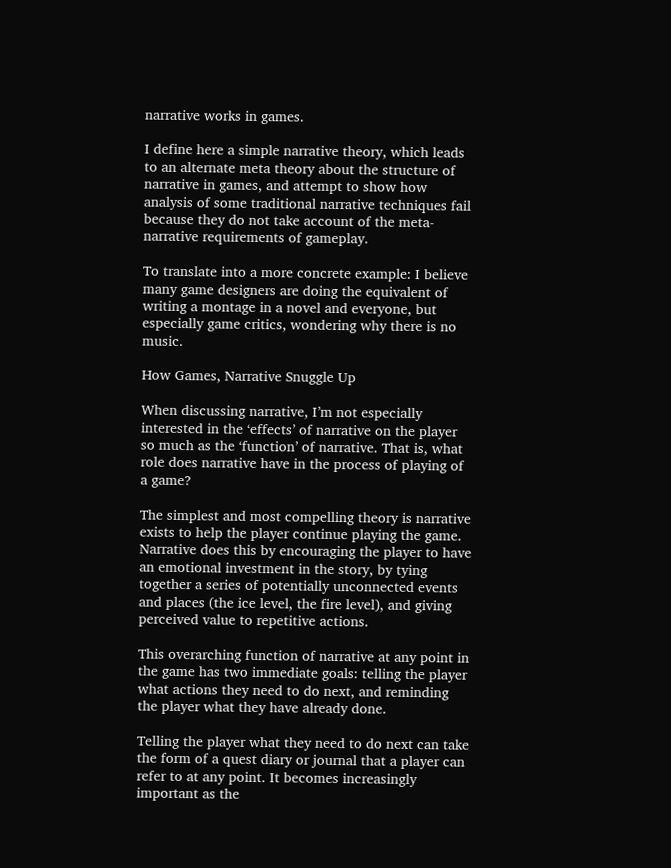narrative works in games.

I define here a simple narrative theory, which leads to an alternate meta theory about the structure of narrative in games, and attempt to show how analysis of some traditional narrative techniques fail because they do not take account of the meta-narrative requirements of gameplay.

To translate into a more concrete example: I believe many game designers are doing the equivalent of writing a montage in a novel and everyone, but especially game critics, wondering why there is no music.

How Games, Narrative Snuggle Up

When discussing narrative, I’m not especially interested in the ‘effects’ of narrative on the player so much as the ‘function’ of narrative. That is, what role does narrative have in the process of playing of a game?

The simplest and most compelling theory is narrative exists to help the player continue playing the game. Narrative does this by encouraging the player to have an emotional investment in the story, by tying together a series of potentially unconnected events and places (the ice level, the fire level), and giving perceived value to repetitive actions.

This overarching function of narrative at any point in the game has two immediate goals: telling the player what actions they need to do next, and reminding the player what they have already done.

Telling the player what they need to do next can take the form of a quest diary or journal that a player can refer to at any point. It becomes increasingly important as the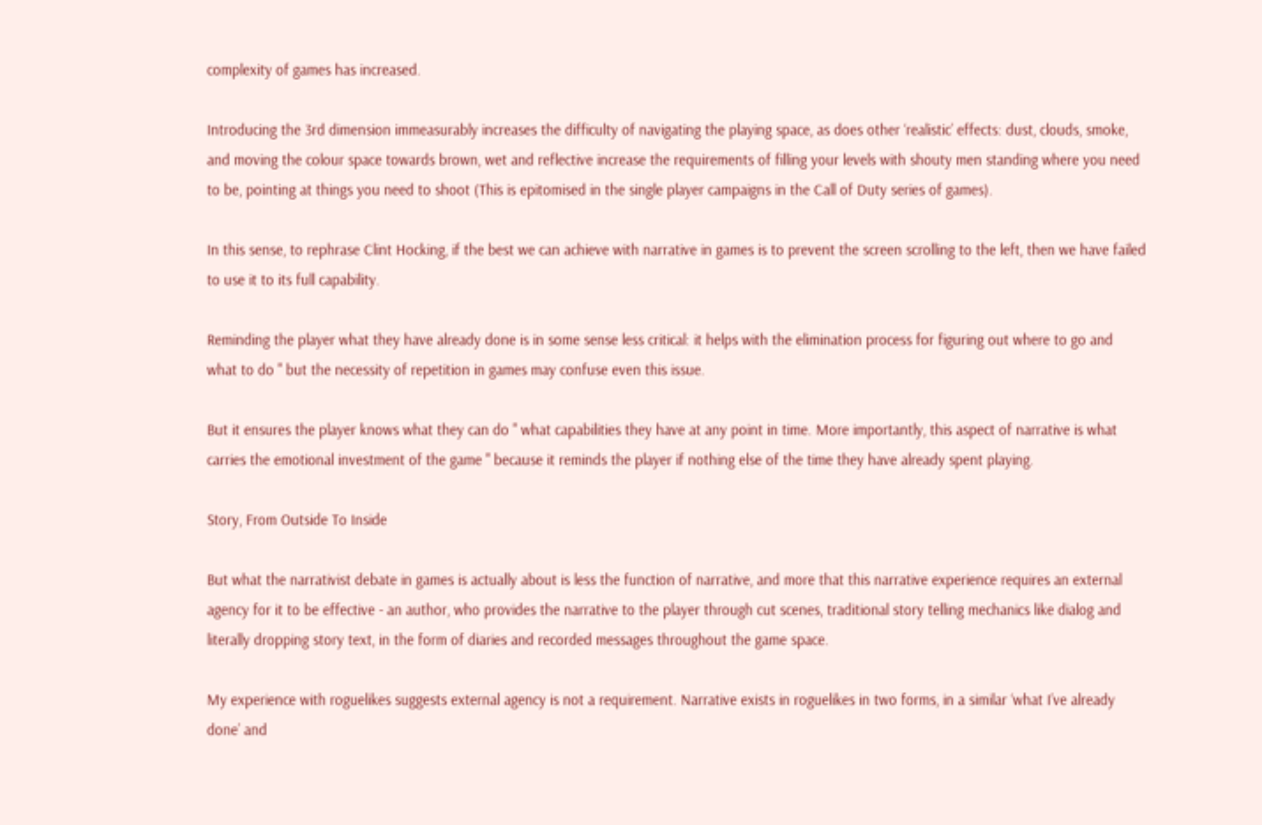complexity of games has increased.

Introducing the 3rd dimension immeasurably increases the difficulty of navigating the playing space, as does other ‘realistic’ effects: dust, clouds, smoke, and moving the colour space towards brown, wet and reflective increase the requirements of filling your levels with shouty men standing where you need to be, pointing at things you need to shoot (This is epitomised in the single player campaigns in the Call of Duty series of games).

In this sense, to rephrase Clint Hocking, if the best we can achieve with narrative in games is to prevent the screen scrolling to the left, then we have failed to use it to its full capability.

Reminding the player what they have already done is in some sense less critical: it helps with the elimination process for figuring out where to go and what to do " but the necessity of repetition in games may confuse even this issue.

But it ensures the player knows what they can do " what capabilities they have at any point in time. More importantly, this aspect of narrative is what carries the emotional investment of the game " because it reminds the player if nothing else of the time they have already spent playing.

Story, From Outside To Inside

But what the narrativist debate in games is actually about is less the function of narrative, and more that this narrative experience requires an external agency for it to be effective - an author, who provides the narrative to the player through cut scenes, traditional story telling mechanics like dialog and literally dropping story text, in the form of diaries and recorded messages throughout the game space.

My experience with roguelikes suggests external agency is not a requirement. Narrative exists in roguelikes in two forms, in a similar ‘what I’ve already done’ and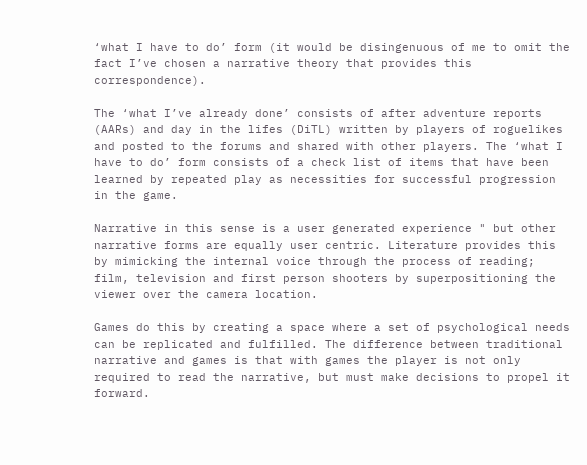‘what I have to do’ form (it would be disingenuous of me to omit the fact I’ve chosen a narrative theory that provides this correspondence).

The ‘what I’ve already done’ consists of after adventure reports (AARs) and day in the lifes (DiTL) written by players of roguelikes and posted to the forums and shared with other players. The ‘what I have to do’ form consists of a check list of items that have been learned by repeated play as necessities for successful progression in the game.

Narrative in this sense is a user generated experience " but other narrative forms are equally user centric. Literature provides this by mimicking the internal voice through the process of reading; film, television and first person shooters by superpositioning the viewer over the camera location.

Games do this by creating a space where a set of psychological needs can be replicated and fulfilled. The difference between traditional narrative and games is that with games the player is not only required to read the narrative, but must make decisions to propel it forward.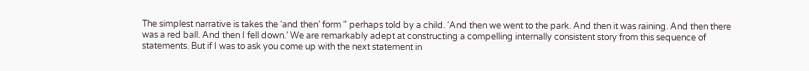The simplest narrative is takes the ‘and then’ form " perhaps told by a child. ‘And then we went to the park. And then it was raining. And then there was a red ball. And then I fell down.’ We are remarkably adept at constructing a compelling internally consistent story from this sequence of statements. But if I was to ask you come up with the next statement in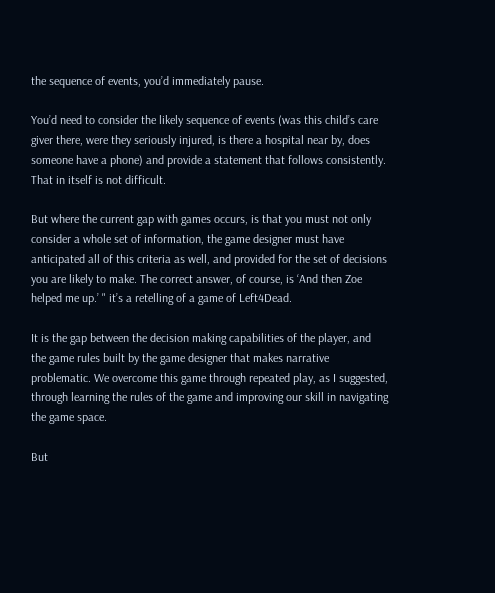the sequence of events, you’d immediately pause.

You’d need to consider the likely sequence of events (was this child’s care giver there, were they seriously injured, is there a hospital near by, does someone have a phone) and provide a statement that follows consistently. That in itself is not difficult.

But where the current gap with games occurs, is that you must not only consider a whole set of information, the game designer must have anticipated all of this criteria as well, and provided for the set of decisions you are likely to make. The correct answer, of course, is ‘And then Zoe helped me up.’ " it’s a retelling of a game of Left4Dead.

It is the gap between the decision making capabilities of the player, and the game rules built by the game designer that makes narrative problematic. We overcome this game through repeated play, as I suggested, through learning the rules of the game and improving our skill in navigating the game space.

But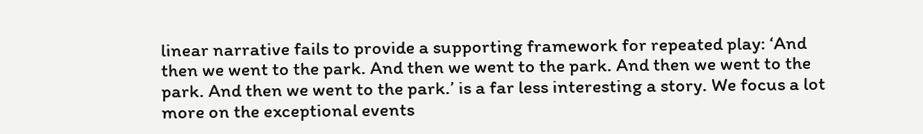linear narrative fails to provide a supporting framework for repeated play: ‘And then we went to the park. And then we went to the park. And then we went to the park. And then we went to the park.’ is a far less interesting a story. We focus a lot more on the exceptional events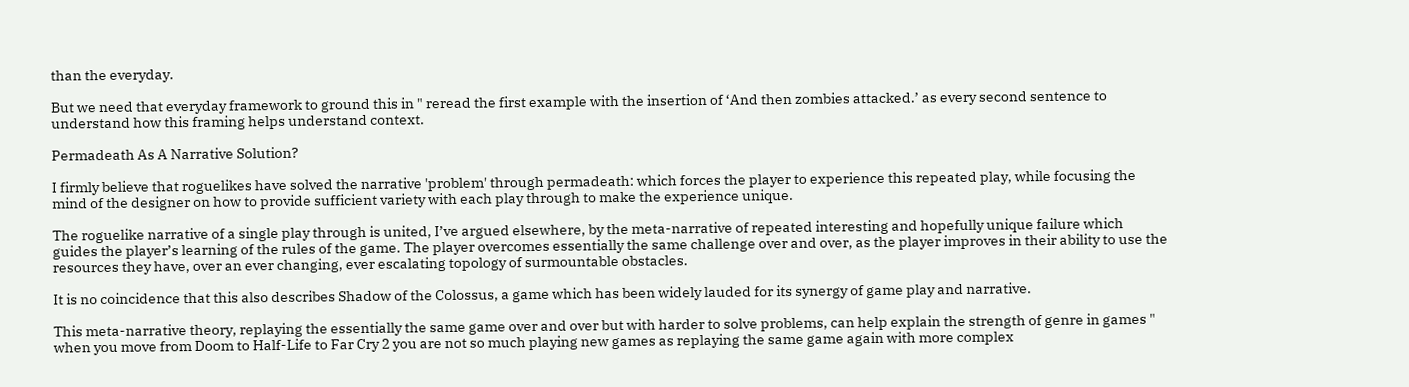than the everyday.

But we need that everyday framework to ground this in " reread the first example with the insertion of ‘And then zombies attacked.’ as every second sentence to understand how this framing helps understand context.

Permadeath As A Narrative Solution?

I firmly believe that roguelikes have solved the narrative 'problem' through permadeath: which forces the player to experience this repeated play, while focusing the mind of the designer on how to provide sufficient variety with each play through to make the experience unique.

The roguelike narrative of a single play through is united, I’ve argued elsewhere, by the meta-narrative of repeated interesting and hopefully unique failure which guides the player’s learning of the rules of the game. The player overcomes essentially the same challenge over and over, as the player improves in their ability to use the resources they have, over an ever changing, ever escalating topology of surmountable obstacles.

It is no coincidence that this also describes Shadow of the Colossus, a game which has been widely lauded for its synergy of game play and narrative.

This meta-narrative theory, replaying the essentially the same game over and over but with harder to solve problems, can help explain the strength of genre in games " when you move from Doom to Half-Life to Far Cry 2 you are not so much playing new games as replaying the same game again with more complex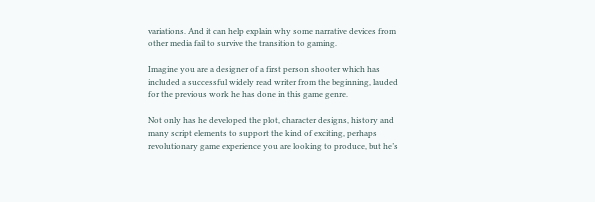variations. And it can help explain why some narrative devices from other media fail to survive the transition to gaming.

Imagine you are a designer of a first person shooter which has included a successful widely read writer from the beginning, lauded for the previous work he has done in this game genre.

Not only has he developed the plot, character designs, history and many script elements to support the kind of exciting, perhaps revolutionary game experience you are looking to produce, but he’s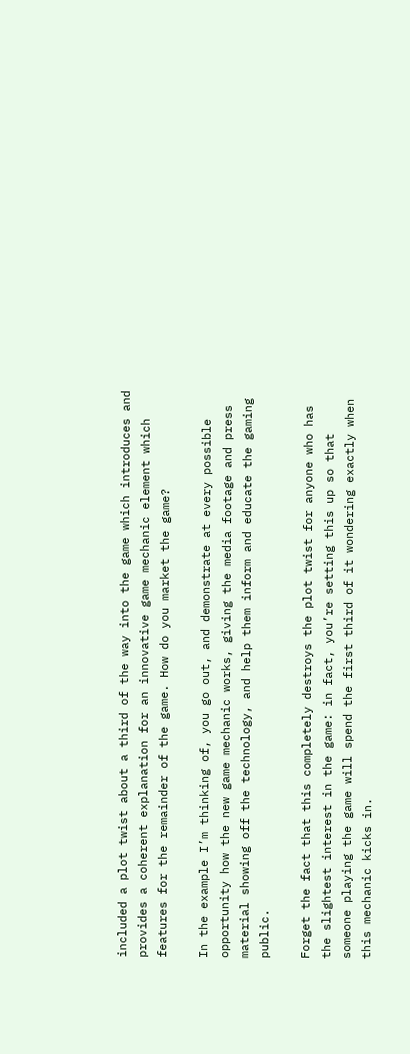included a plot twist about a third of the way into the game which introduces and provides a coherent explanation for an innovative game mechanic element which features for the remainder of the game. How do you market the game?

In the example I’m thinking of, you go out, and demonstrate at every possible opportunity how the new game mechanic works, giving the media footage and press material showing off the technology, and help them inform and educate the gaming public.

Forget the fact that this completely destroys the plot twist for anyone who has the slightest interest in the game: in fact, you’re setting this up so that someone playing the game will spend the first third of it wondering exactly when this mechanic kicks in.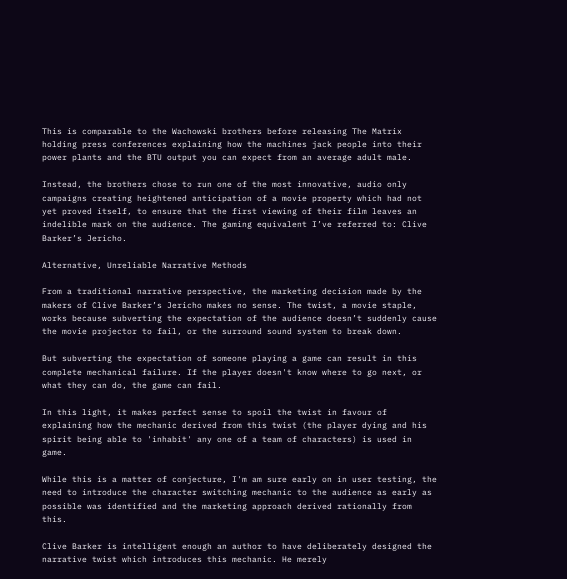This is comparable to the Wachowski brothers before releasing The Matrix holding press conferences explaining how the machines jack people into their power plants and the BTU output you can expect from an average adult male.

Instead, the brothers chose to run one of the most innovative, audio only campaigns creating heightened anticipation of a movie property which had not yet proved itself, to ensure that the first viewing of their film leaves an indelible mark on the audience. The gaming equivalent I’ve referred to: Clive Barker’s Jericho.

Alternative, Unreliable Narrative Methods

From a traditional narrative perspective, the marketing decision made by the makers of Clive Barker’s Jericho makes no sense. The twist, a movie staple, works because subverting the expectation of the audience doesn’t suddenly cause the movie projector to fail, or the surround sound system to break down.

But subverting the expectation of someone playing a game can result in this complete mechanical failure. If the player doesn't know where to go next, or what they can do, the game can fail.

In this light, it makes perfect sense to spoil the twist in favour of explaining how the mechanic derived from this twist (the player dying and his spirit being able to 'inhabit' any one of a team of characters) is used in game.

While this is a matter of conjecture, I'm am sure early on in user testing, the need to introduce the character switching mechanic to the audience as early as possible was identified and the marketing approach derived rationally from this.

Clive Barker is intelligent enough an author to have deliberately designed the narrative twist which introduces this mechanic. He merely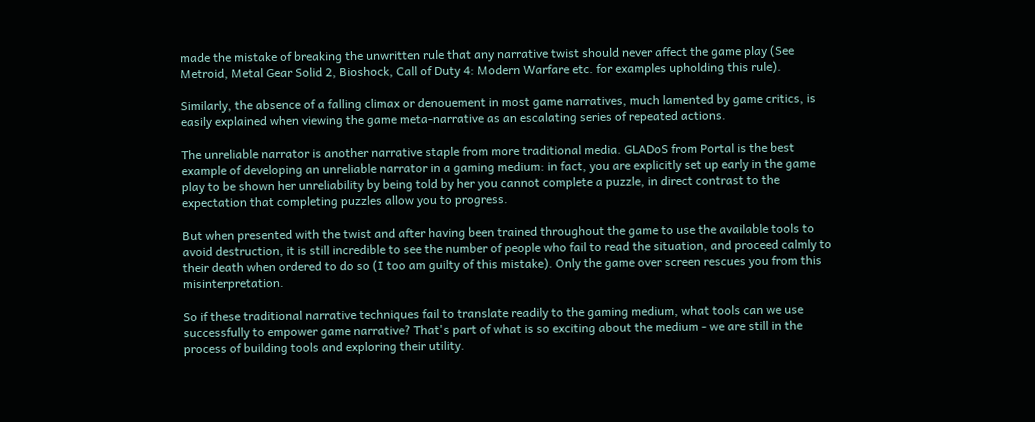made the mistake of breaking the unwritten rule that any narrative twist should never affect the game play (See Metroid, Metal Gear Solid 2, Bioshock, Call of Duty 4: Modern Warfare etc. for examples upholding this rule).

Similarly, the absence of a falling climax or denouement in most game narratives, much lamented by game critics, is easily explained when viewing the game meta-narrative as an escalating series of repeated actions.

The unreliable narrator is another narrative staple from more traditional media. GLADoS from Portal is the best example of developing an unreliable narrator in a gaming medium: in fact, you are explicitly set up early in the game play to be shown her unreliability by being told by her you cannot complete a puzzle, in direct contrast to the expectation that completing puzzles allow you to progress.

But when presented with the twist and after having been trained throughout the game to use the available tools to avoid destruction, it is still incredible to see the number of people who fail to read the situation, and proceed calmly to their death when ordered to do so (I too am guilty of this mistake). Only the game over screen rescues you from this misinterpretation.

So if these traditional narrative techniques fail to translate readily to the gaming medium, what tools can we use successfully to empower game narrative? That's part of what is so exciting about the medium - we are still in the process of building tools and exploring their utility.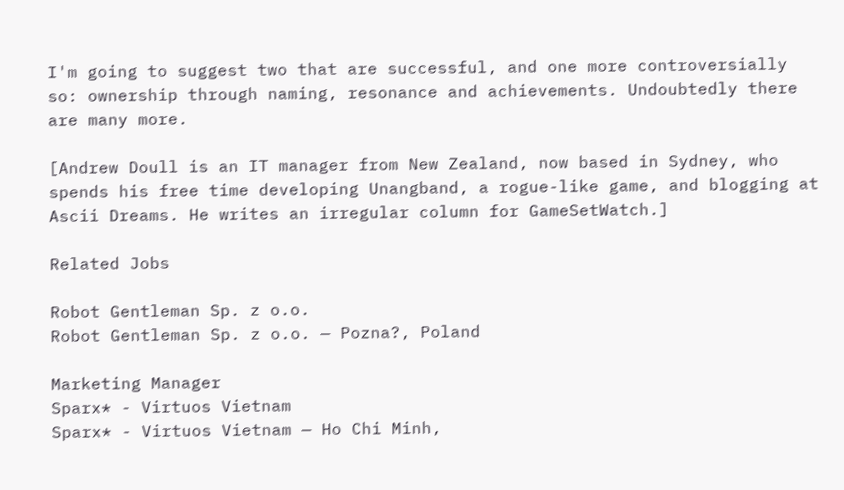I'm going to suggest two that are successful, and one more controversially so: ownership through naming, resonance and achievements. Undoubtedly there are many more.

[Andrew Doull is an IT manager from New Zealand, now based in Sydney, who spends his free time developing Unangband, a rogue-like game, and blogging at Ascii Dreams. He writes an irregular column for GameSetWatch.]

Related Jobs

Robot Gentleman Sp. z o.o.
Robot Gentleman Sp. z o.o. — Pozna?, Poland

Marketing Manager
Sparx* - Virtuos Vietnam
Sparx* - Virtuos Vietnam — Ho Chi Minh,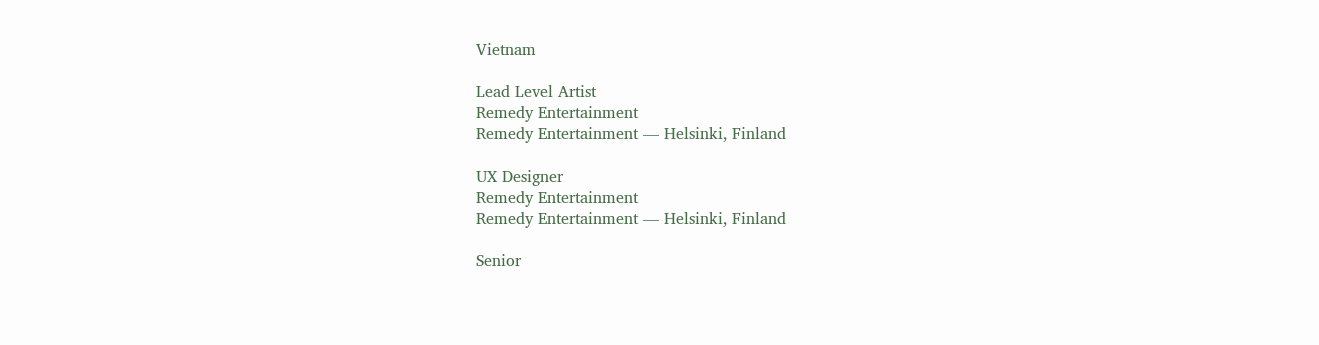Vietnam

Lead Level Artist
Remedy Entertainment
Remedy Entertainment — Helsinki, Finland

UX Designer
Remedy Entertainment
Remedy Entertainment — Helsinki, Finland

Senior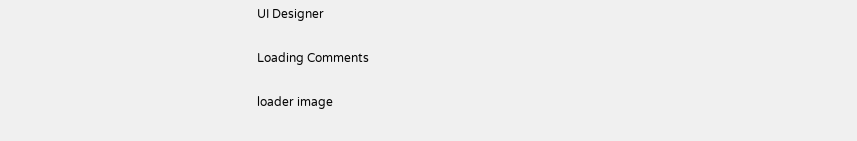UI Designer

Loading Comments

loader image